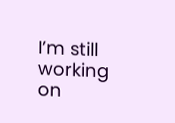I’m still working on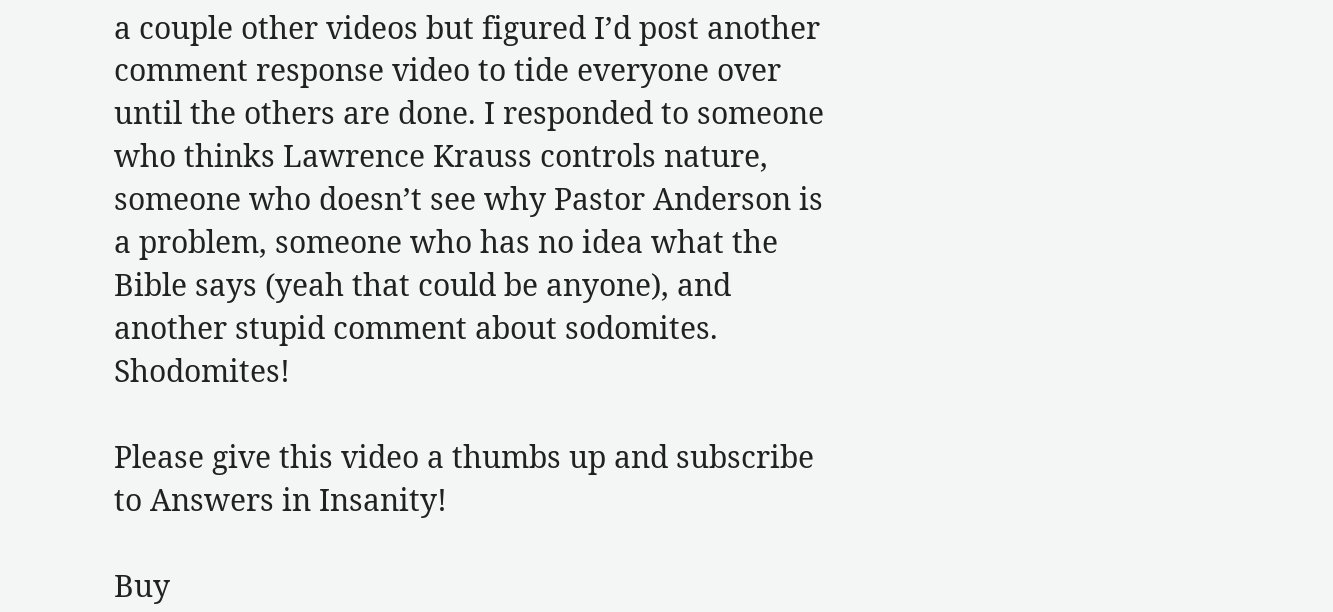a couple other videos but figured I’d post another comment response video to tide everyone over until the others are done. I responded to someone who thinks Lawrence Krauss controls nature, someone who doesn’t see why Pastor Anderson is a problem, someone who has no idea what the Bible says (yeah that could be anyone), and another stupid comment about sodomites. Shodomites!

Please give this video a thumbs up and subscribe to Answers in Insanity!

Buy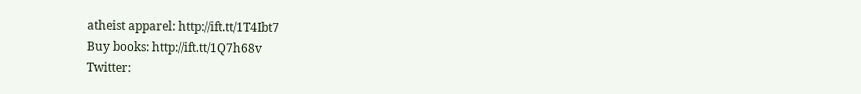atheist apparel: http://ift.tt/1T4Ibt7
Buy books: http://ift.tt/1Q7h68v
Twitter: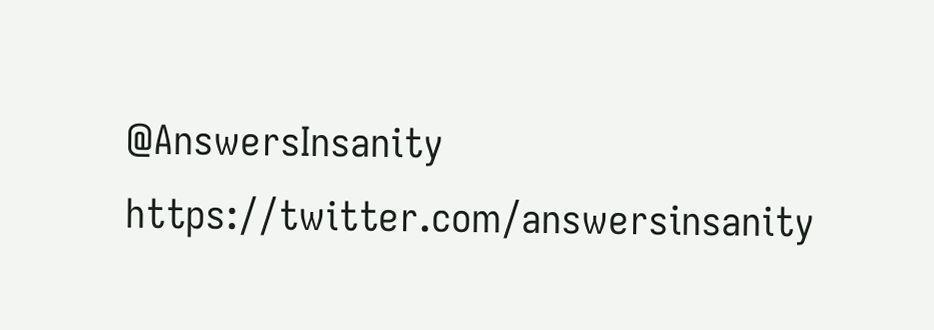@AnswersInsanity https://twitter.com/answersinsanity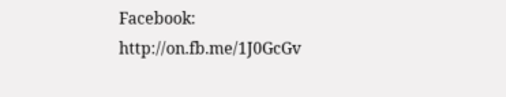Facebook: http://on.fb.me/1J0GcGv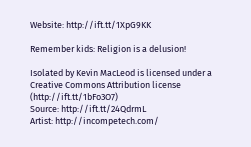Website: http://ift.tt/1XpG9KK

Remember kids: Religion is a delusion!

Isolated by Kevin MacLeod is licensed under a Creative Commons Attribution license (http://ift.tt/1bFo3O7)
Source: http://ift.tt/24QdrmL
Artist: http://incompetech.com/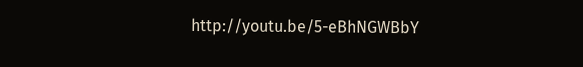http://youtu.be/5-eBhNGWBbY